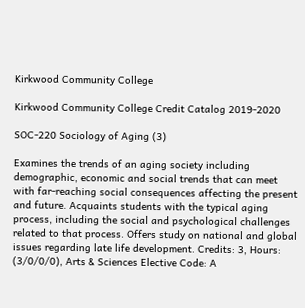Kirkwood Community College

Kirkwood Community College Credit Catalog 2019-2020

SOC-220 Sociology of Aging (3)

Examines the trends of an aging society including demographic, economic and social trends that can meet with far-reaching social consequences affecting the present and future. Acquaints students with the typical aging process, including the social and psychological challenges related to that process. Offers study on national and global issues regarding late life development. Credits: 3, Hours: (3/0/0/0), Arts & Sciences Elective Code: A